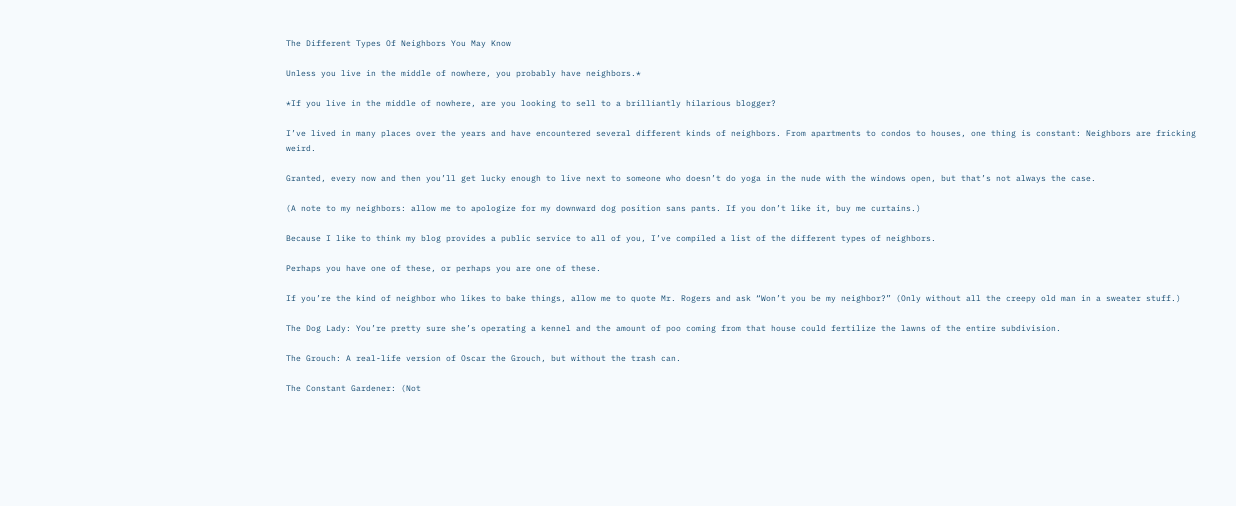The Different Types Of Neighbors You May Know

Unless you live in the middle of nowhere, you probably have neighbors.*

*If you live in the middle of nowhere, are you looking to sell to a brilliantly hilarious blogger?

I’ve lived in many places over the years and have encountered several different kinds of neighbors. From apartments to condos to houses, one thing is constant: Neighbors are fricking weird.

Granted, every now and then you’ll get lucky enough to live next to someone who doesn’t do yoga in the nude with the windows open, but that’s not always the case.

(A note to my neighbors: allow me to apologize for my downward dog position sans pants. If you don’t like it, buy me curtains.)

Because I like to think my blog provides a public service to all of you, I’ve compiled a list of the different types of neighbors.

Perhaps you have one of these, or perhaps you are one of these.

If you’re the kind of neighbor who likes to bake things, allow me to quote Mr. Rogers and ask “Won’t you be my neighbor?” (Only without all the creepy old man in a sweater stuff.)

The Dog Lady: You’re pretty sure she’s operating a kennel and the amount of poo coming from that house could fertilize the lawns of the entire subdivision.

The Grouch: A real-life version of Oscar the Grouch, but without the trash can.

The Constant Gardener: (Not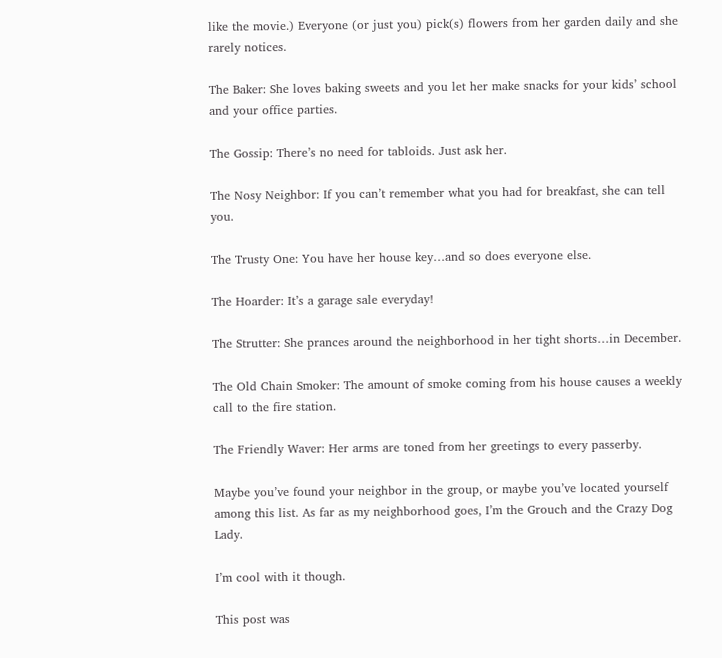like the movie.) Everyone (or just you) pick(s) flowers from her garden daily and she rarely notices.

The Baker: She loves baking sweets and you let her make snacks for your kids’ school and your office parties.

The Gossip: There’s no need for tabloids. Just ask her.

The Nosy Neighbor: If you can’t remember what you had for breakfast, she can tell you.

The Trusty One: You have her house key…and so does everyone else.

The Hoarder: It’s a garage sale everyday!

The Strutter: She prances around the neighborhood in her tight shorts…in December.

The Old Chain Smoker: The amount of smoke coming from his house causes a weekly call to the fire station.

The Friendly Waver: Her arms are toned from her greetings to every passerby.

Maybe you’ve found your neighbor in the group, or maybe you’ve located yourself among this list. As far as my neighborhood goes, I’m the Grouch and the Crazy Dog Lady.

I’m cool with it though.

This post was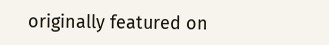originally featured on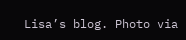Lisa’s blog. Photo via